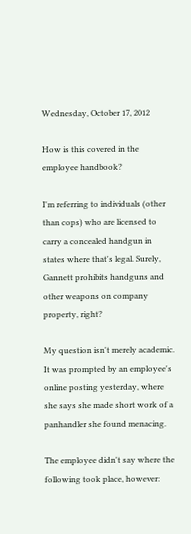Wednesday, October 17, 2012

How is this covered in the employee handbook?

I'm referring to individuals (other than cops) who are licensed to carry a concealed handgun in states where that's legal. Surely, Gannett prohibits handguns and other weapons on company property, right?

My question isn't merely academic. It was prompted by an employee's online posting yesterday, where she says she made short work of a panhandler she found menacing.

The employee didn't say where the following took place, however: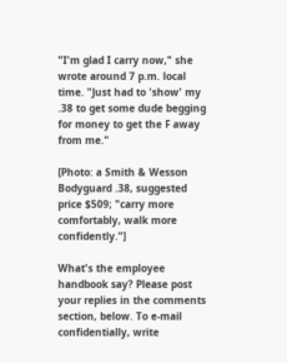"I'm glad I carry now," she wrote around 7 p.m. local time. "Just had to 'show' my .38 to get some dude begging for money to get the F away from me."

[Photo: a Smith & Wesson Bodyguard .38, suggested price $509; "carry more comfortably, walk more confidently."]

What's the employee handbook say? Please post your replies in the comments section, below. To e-mail confidentially, write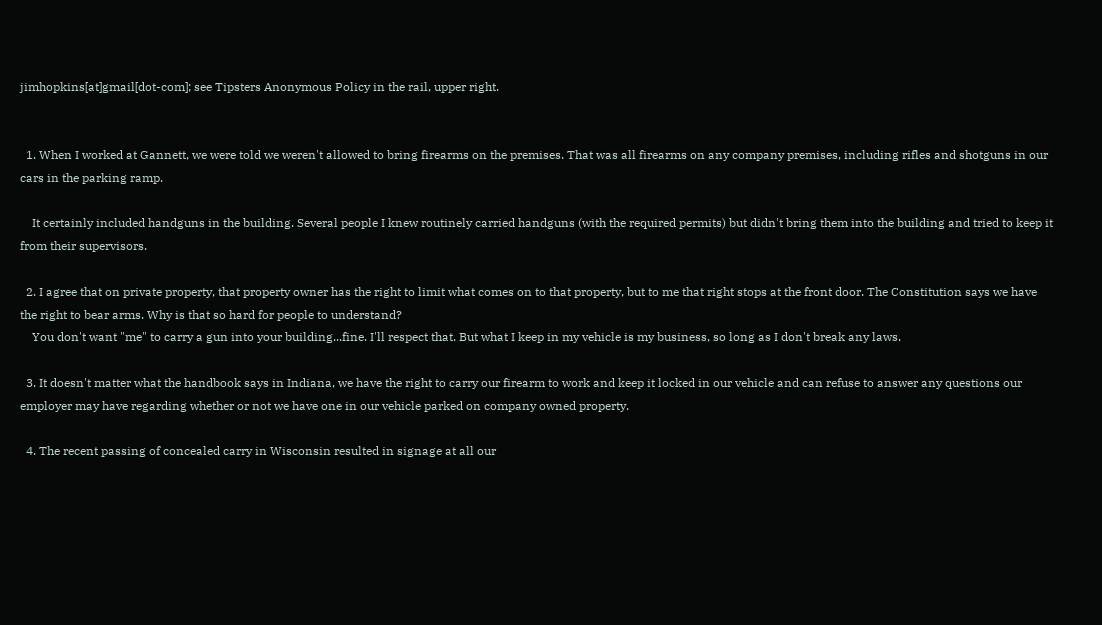jimhopkins[at]gmail[dot-com]; see Tipsters Anonymous Policy in the rail, upper right.


  1. When I worked at Gannett, we were told we weren't allowed to bring firearms on the premises. That was all firearms on any company premises, including rifles and shotguns in our cars in the parking ramp.

    It certainly included handguns in the building. Several people I knew routinely carried handguns (with the required permits) but didn't bring them into the building and tried to keep it from their supervisors.

  2. I agree that on private property, that property owner has the right to limit what comes on to that property, but to me that right stops at the front door. The Constitution says we have the right to bear arms. Why is that so hard for people to understand?
    You don't want "me" to carry a gun into your building...fine. I'll respect that. But what I keep in my vehicle is my business, so long as I don't break any laws.

  3. It doesn't matter what the handbook says in Indiana, we have the right to carry our firearm to work and keep it locked in our vehicle and can refuse to answer any questions our employer may have regarding whether or not we have one in our vehicle parked on company owned property.

  4. The recent passing of concealed carry in Wisconsin resulted in signage at all our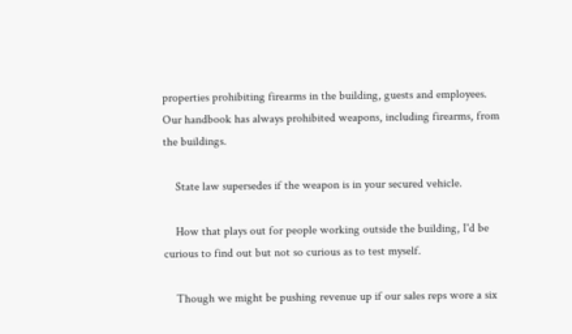properties prohibiting firearms in the building, guests and employees. Our handbook has always prohibited weapons, including firearms, from the buildings.

    State law supersedes if the weapon is in your secured vehicle.

    How that plays out for people working outside the building, I'd be curious to find out but not so curious as to test myself.

    Though we might be pushing revenue up if our sales reps wore a six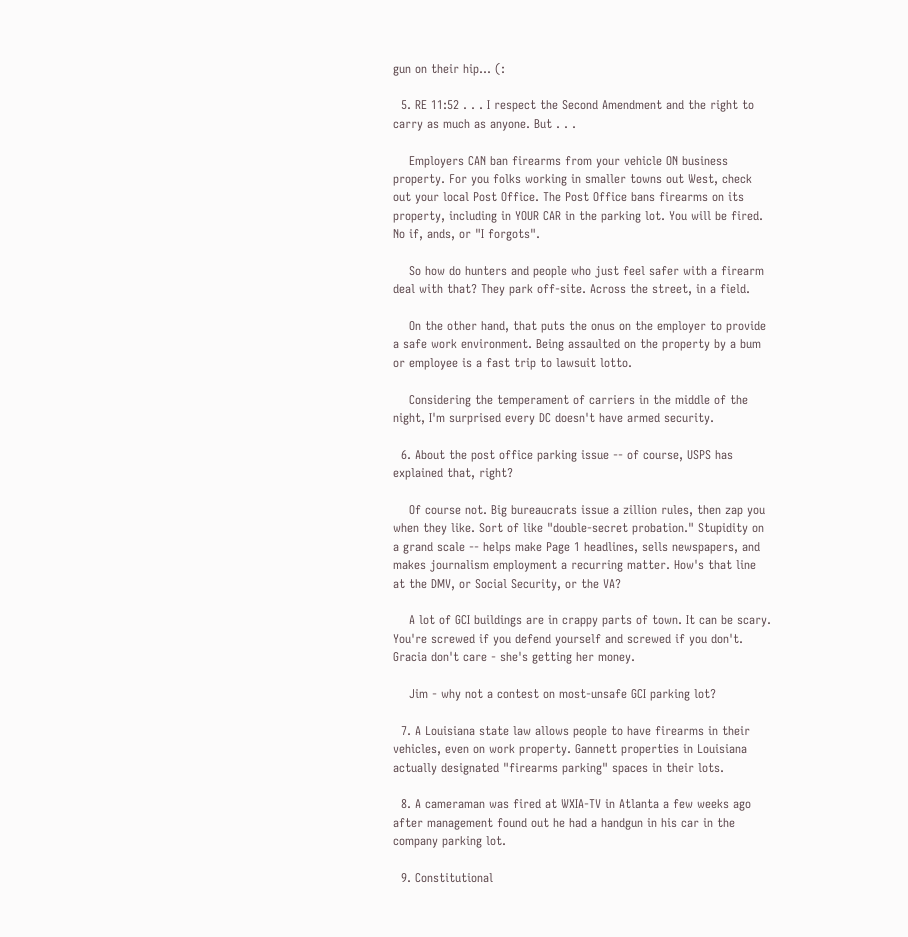gun on their hip... (:

  5. RE 11:52 . . . I respect the Second Amendment and the right to carry as much as anyone. But . . .

    Employers CAN ban firearms from your vehicle ON business property. For you folks working in smaller towns out West, check out your local Post Office. The Post Office bans firearms on its property, including in YOUR CAR in the parking lot. You will be fired. No if, ands, or "I forgots".

    So how do hunters and people who just feel safer with a firearm deal with that? They park off-site. Across the street, in a field.

    On the other hand, that puts the onus on the employer to provide a safe work environment. Being assaulted on the property by a bum or employee is a fast trip to lawsuit lotto.

    Considering the temperament of carriers in the middle of the night, I'm surprised every DC doesn't have armed security.

  6. About the post office parking issue -- of course, USPS has explained that, right?

    Of course not. Big bureaucrats issue a zillion rules, then zap you when they like. Sort of like "double-secret probation." Stupidity on a grand scale -- helps make Page 1 headlines, sells newspapers, and makes journalism employment a recurring matter. How's that line at the DMV, or Social Security, or the VA?

    A lot of GCI buildings are in crappy parts of town. It can be scary. You're screwed if you defend yourself and screwed if you don't. Gracia don't care - she's getting her money.

    Jim - why not a contest on most-unsafe GCI parking lot?

  7. A Louisiana state law allows people to have firearms in their vehicles, even on work property. Gannett properties in Louisiana actually designated "firearms parking" spaces in their lots.

  8. A cameraman was fired at WXIA-TV in Atlanta a few weeks ago after management found out he had a handgun in his car in the company parking lot.

  9. Constitutional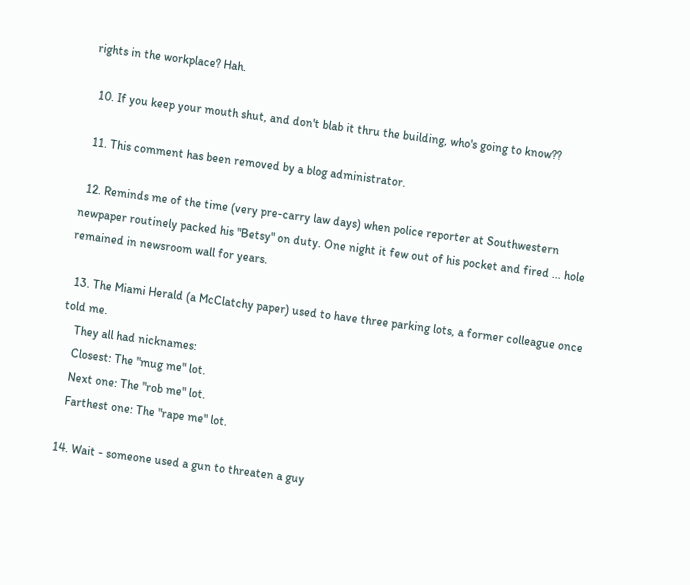rights in the workplace? Hah.

  10. If you keep your mouth shut, and don't blab it thru the building, who's going to know??

  11. This comment has been removed by a blog administrator.

  12. Reminds me of the time (very pre-carry law days) when police reporter at Southwestern newpaper routinely packed his "Betsy" on duty. One night it few out of his pocket and fired ... hole remained in newsroom wall for years.

  13. The Miami Herald (a McClatchy paper) used to have three parking lots, a former colleague once told me.
    They all had nicknames:
    Closest: The "mug me" lot.
    Next one: The "rob me" lot.
    Farthest one: The "rape me" lot.

  14. Wait - someone used a gun to threaten a guy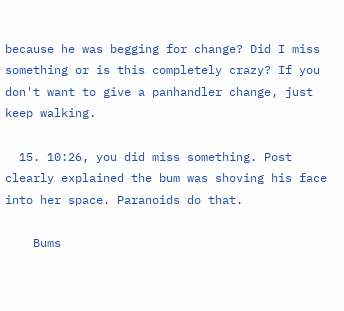because he was begging for change? Did I miss something or is this completely crazy? If you don't want to give a panhandler change, just keep walking.

  15. 10:26, you did miss something. Post clearly explained the bum was shoving his face into her space. Paranoids do that.

    Bums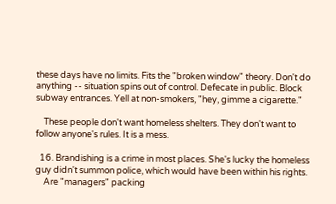these days have no limits. Fits the "broken window" theory. Don't do anything -- situation spins out of control. Defecate in public. Block subway entrances. Yell at non-smokers, "hey, gimme a cigarette."

    These people don't want homeless shelters. They don't want to follow anyone's rules. It is a mess.

  16. Brandishing is a crime in most places. She's lucky the homeless guy didn't summon police, which would have been within his rights.
    Are "managers" packing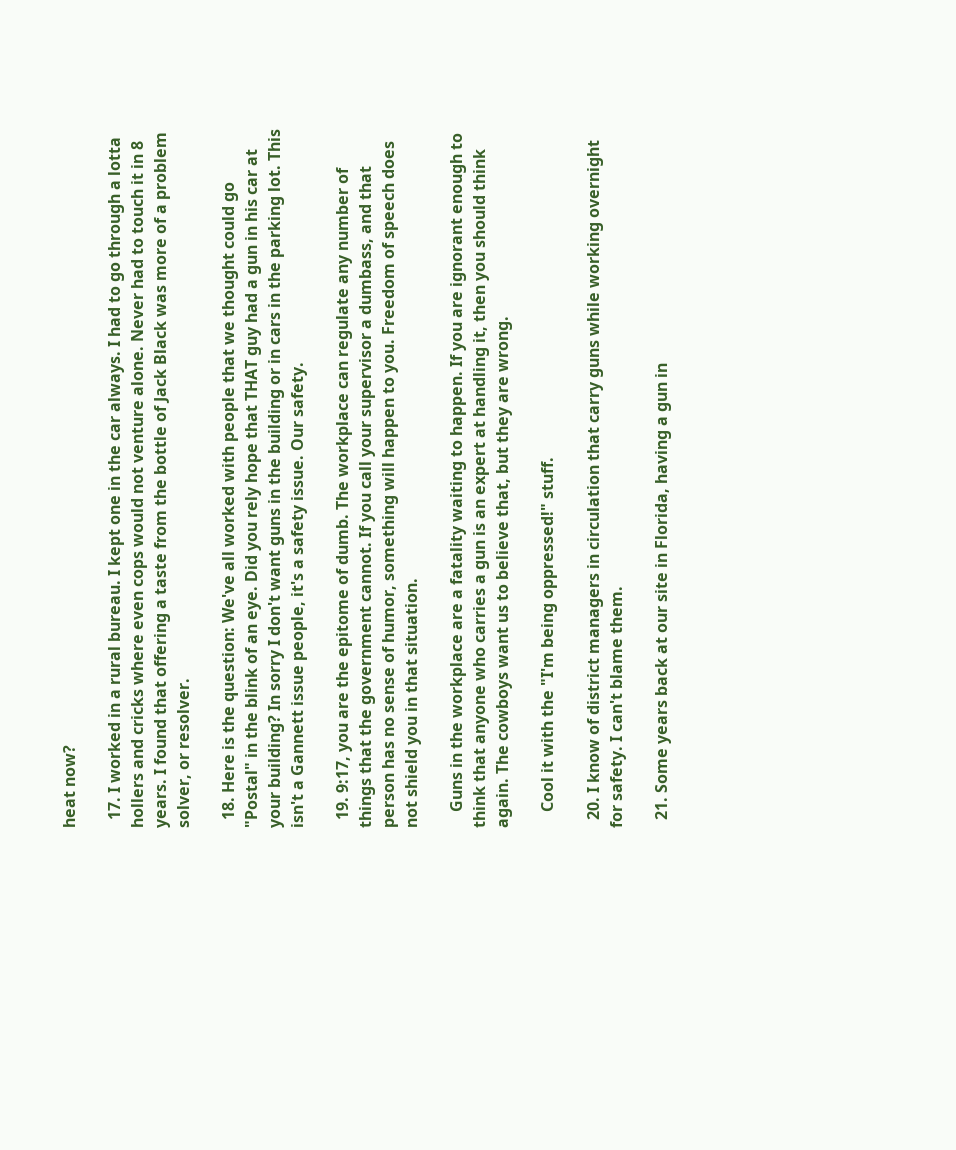heat now?

  17. I worked in a rural bureau. I kept one in the car always. I had to go through a lotta hollers and cricks where even cops would not venture alone. Never had to touch it in 8 years. I found that offering a taste from the bottle of Jack Black was more of a problem solver, or resolver.

  18. Here is the question: We've all worked with people that we thought could go "Postal" in the blink of an eye. Did you rely hope that THAT guy had a gun in his car at your building? In sorry I don't want guns in the building or in cars in the parking lot. This isn't a Gannett issue people, it's a safety issue. Our safety.

  19. 9:17, you are the epitome of dumb. The workplace can regulate any number of things that the government cannot. If you call your supervisor a dumbass, and that person has no sense of humor, something will happen to you. Freedom of speech does not shield you in that situation.

    Guns in the workplace are a fatality waiting to happen. If you are ignorant enough to think that anyone who carries a gun is an expert at handling it, then you should think again. The cowboys want us to believe that, but they are wrong.

    Cool it with the "I'm being oppressed!" stuff.

  20. I know of district managers in circulation that carry guns while working overnight for safety. I can't blame them.

  21. Some years back at our site in Florida, having a gun in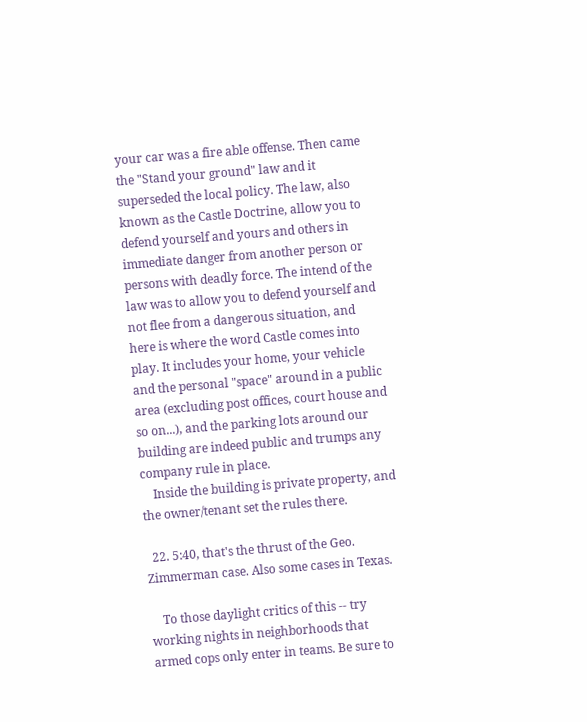your car was a fire able offense. Then came the "Stand your ground" law and it superseded the local policy. The law, also known as the Castle Doctrine, allow you to defend yourself and yours and others in immediate danger from another person or persons with deadly force. The intend of the law was to allow you to defend yourself and not flee from a dangerous situation, and here is where the word Castle comes into play. It includes your home, your vehicle and the personal "space" around in a public area (excluding post offices, court house and so on...), and the parking lots around our building are indeed public and trumps any company rule in place.
    Inside the building is private property, and the owner/tenant set the rules there.

  22. 5:40, that's the thrust of the Geo. Zimmerman case. Also some cases in Texas.

    To those daylight critics of this -- try working nights in neighborhoods that armed cops only enter in teams. Be sure to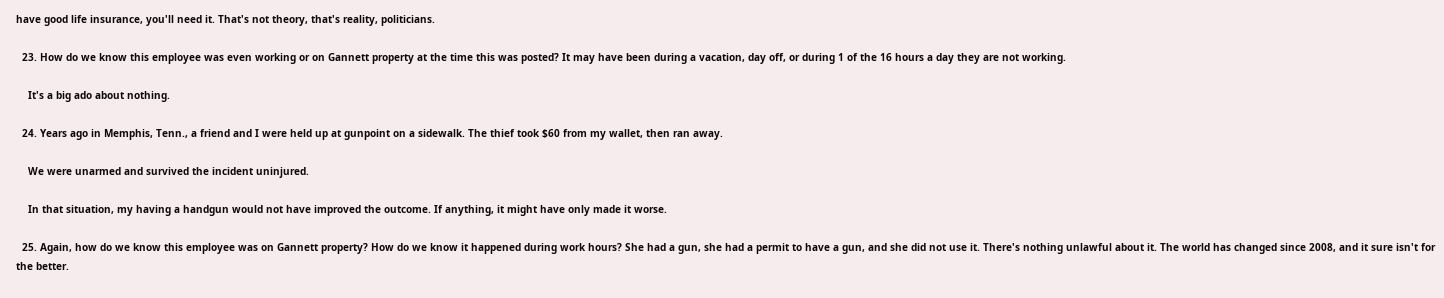have good life insurance, you'll need it. That's not theory, that's reality, politicians.

  23. How do we know this employee was even working or on Gannett property at the time this was posted? It may have been during a vacation, day off, or during 1 of the 16 hours a day they are not working.

    It's a big ado about nothing.

  24. Years ago in Memphis, Tenn., a friend and I were held up at gunpoint on a sidewalk. The thief took $60 from my wallet, then ran away.

    We were unarmed and survived the incident uninjured.

    In that situation, my having a handgun would not have improved the outcome. If anything, it might have only made it worse.

  25. Again, how do we know this employee was on Gannett property? How do we know it happened during work hours? She had a gun, she had a permit to have a gun, and she did not use it. There's nothing unlawful about it. The world has changed since 2008, and it sure isn't for the better.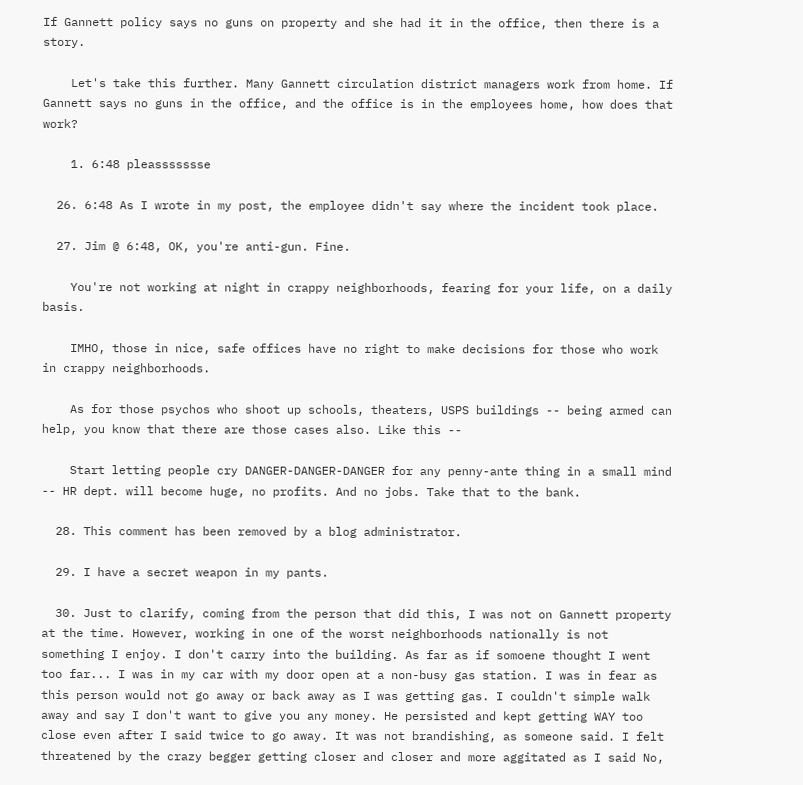If Gannett policy says no guns on property and she had it in the office, then there is a story.

    Let's take this further. Many Gannett circulation district managers work from home. If Gannett says no guns in the office, and the office is in the employees home, how does that work?

    1. 6:48 pleassssssse

  26. 6:48 As I wrote in my post, the employee didn't say where the incident took place.

  27. Jim @ 6:48, OK, you're anti-gun. Fine.

    You're not working at night in crappy neighborhoods, fearing for your life, on a daily basis.

    IMHO, those in nice, safe offices have no right to make decisions for those who work in crappy neighborhoods.

    As for those psychos who shoot up schools, theaters, USPS buildings -- being armed can help, you know that there are those cases also. Like this --

    Start letting people cry DANGER-DANGER-DANGER for any penny-ante thing in a small mind -- HR dept. will become huge, no profits. And no jobs. Take that to the bank.

  28. This comment has been removed by a blog administrator.

  29. I have a secret weapon in my pants.

  30. Just to clarify, coming from the person that did this, I was not on Gannett property at the time. However, working in one of the worst neighborhoods nationally is not something I enjoy. I don't carry into the building. As far as if somoene thought I went too far... I was in my car with my door open at a non-busy gas station. I was in fear as this person would not go away or back away as I was getting gas. I couldn't simple walk away and say I don't want to give you any money. He persisted and kept getting WAY too close even after I said twice to go away. It was not brandishing, as someone said. I felt threatened by the crazy begger getting closer and closer and more aggitated as I said No,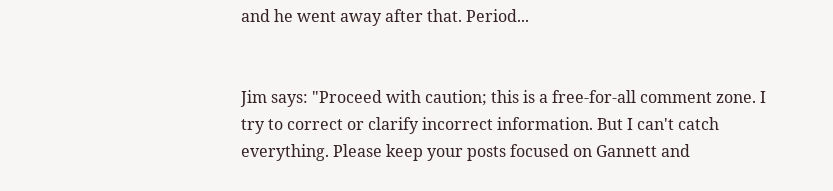and he went away after that. Period...


Jim says: "Proceed with caution; this is a free-for-all comment zone. I try to correct or clarify incorrect information. But I can't catch everything. Please keep your posts focused on Gannett and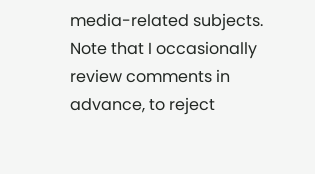media-related subjects. Note that I occasionally review comments in advance, to reject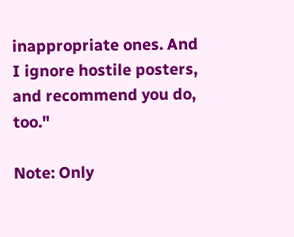inappropriate ones. And I ignore hostile posters, and recommend you do, too."

Note: Only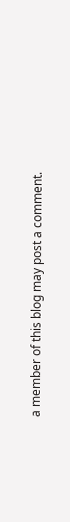a member of this blog may post a comment.